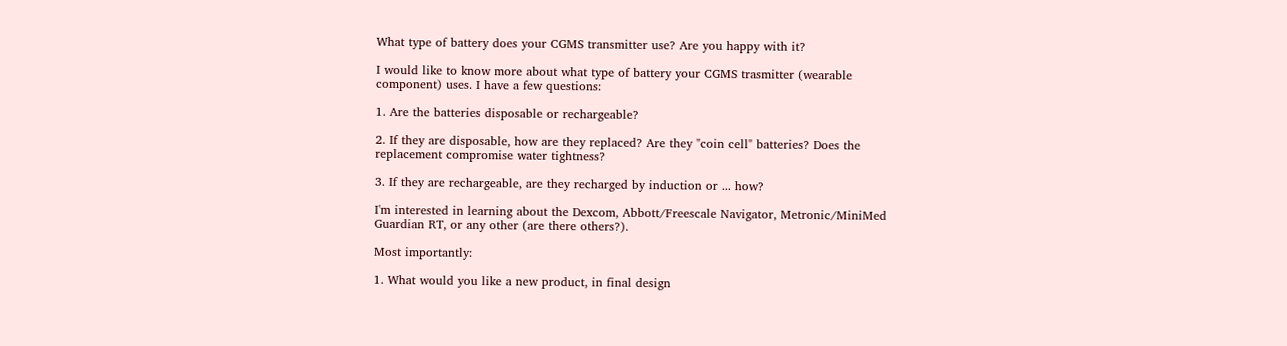What type of battery does your CGMS transmitter use? Are you happy with it?

I would like to know more about what type of battery your CGMS trasmitter (wearable component) uses. I have a few questions:

1. Are the batteries disposable or rechargeable?

2. If they are disposable, how are they replaced? Are they "coin cell" batteries? Does the replacement compromise water tightness?

3. If they are rechargeable, are they recharged by induction or ... how?

I'm interested in learning about the Dexcom, Abbott/Freescale Navigator, Metronic/MiniMed Guardian RT, or any other (are there others?).

Most importantly:

1. What would you like a new product, in final design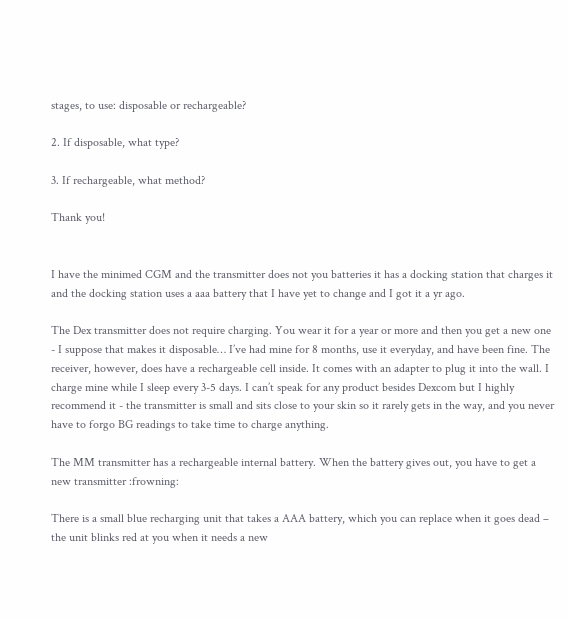stages, to use: disposable or rechargeable?

2. If disposable, what type?

3. If rechargeable, what method?

Thank you!


I have the minimed CGM and the transmitter does not you batteries it has a docking station that charges it and the docking station uses a aaa battery that I have yet to change and I got it a yr ago.

The Dex transmitter does not require charging. You wear it for a year or more and then you get a new one - I suppose that makes it disposable… I’ve had mine for 8 months, use it everyday, and have been fine. The receiver, however, does have a rechargeable cell inside. It comes with an adapter to plug it into the wall. I charge mine while I sleep every 3-5 days. I can’t speak for any product besides Dexcom but I highly recommend it - the transmitter is small and sits close to your skin so it rarely gets in the way, and you never have to forgo BG readings to take time to charge anything.

The MM transmitter has a rechargeable internal battery. When the battery gives out, you have to get a new transmitter :frowning:

There is a small blue recharging unit that takes a AAA battery, which you can replace when it goes dead – the unit blinks red at you when it needs a new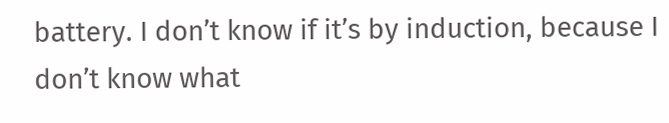battery. I don’t know if it’s by induction, because I don’t know what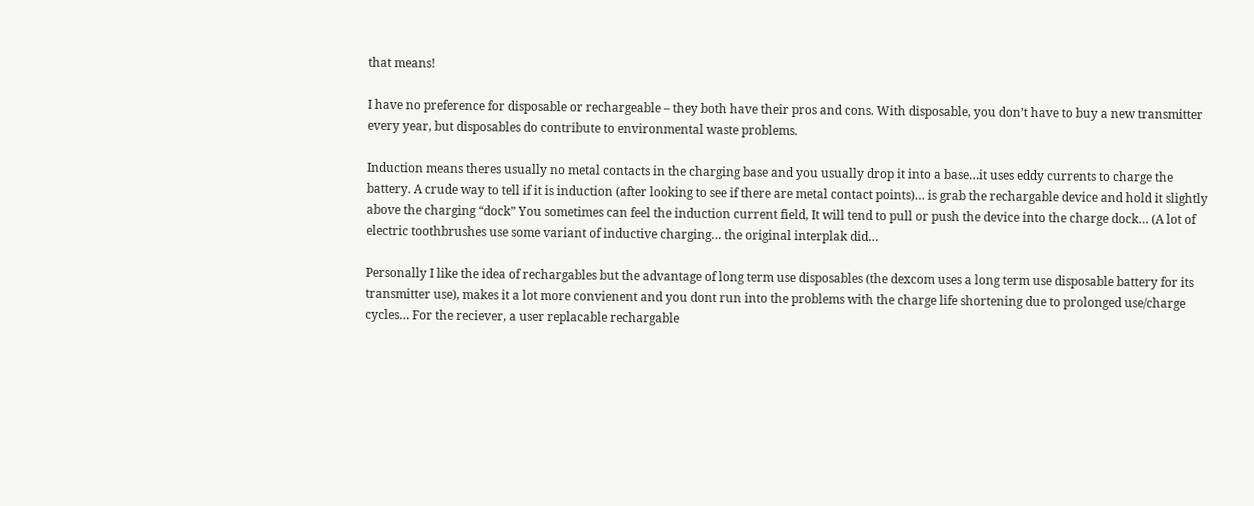that means!

I have no preference for disposable or rechargeable – they both have their pros and cons. With disposable, you don’t have to buy a new transmitter every year, but disposables do contribute to environmental waste problems.

Induction means theres usually no metal contacts in the charging base and you usually drop it into a base…it uses eddy currents to charge the battery. A crude way to tell if it is induction (after looking to see if there are metal contact points)… is grab the rechargable device and hold it slightly above the charging “dock” You sometimes can feel the induction current field, It will tend to pull or push the device into the charge dock… (A lot of electric toothbrushes use some variant of inductive charging… the original interplak did…

Personally I like the idea of rechargables but the advantage of long term use disposables (the dexcom uses a long term use disposable battery for its transmitter use), makes it a lot more convienent and you dont run into the problems with the charge life shortening due to prolonged use/charge cycles… For the reciever, a user replacable rechargable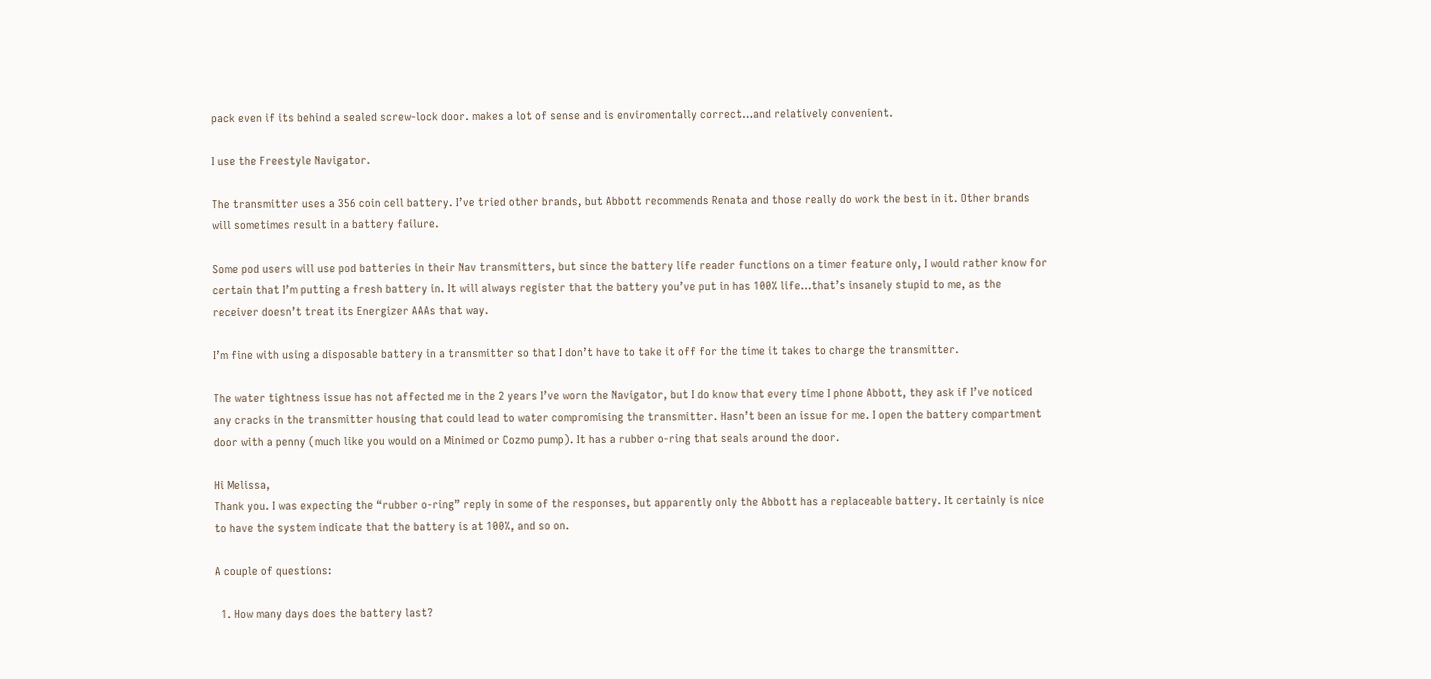pack even if its behind a sealed screw-lock door. makes a lot of sense and is enviromentally correct…and relatively convenient.

I use the Freestyle Navigator.

The transmitter uses a 356 coin cell battery. I’ve tried other brands, but Abbott recommends Renata and those really do work the best in it. Other brands will sometimes result in a battery failure.

Some pod users will use pod batteries in their Nav transmitters, but since the battery life reader functions on a timer feature only, I would rather know for certain that I’m putting a fresh battery in. It will always register that the battery you’ve put in has 100% life…that’s insanely stupid to me, as the receiver doesn’t treat its Energizer AAAs that way.

I’m fine with using a disposable battery in a transmitter so that I don’t have to take it off for the time it takes to charge the transmitter.

The water tightness issue has not affected me in the 2 years I’ve worn the Navigator, but I do know that every time I phone Abbott, they ask if I’ve noticed any cracks in the transmitter housing that could lead to water compromising the transmitter. Hasn’t been an issue for me. I open the battery compartment door with a penny (much like you would on a Minimed or Cozmo pump). It has a rubber o-ring that seals around the door.

Hi Melissa,
Thank you. I was expecting the “rubber o-ring” reply in some of the responses, but apparently only the Abbott has a replaceable battery. It certainly is nice to have the system indicate that the battery is at 100%, and so on.

A couple of questions:

  1. How many days does the battery last?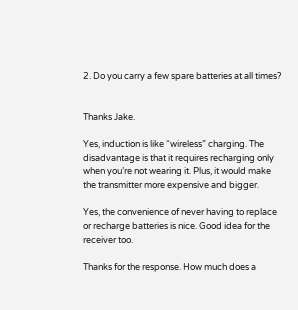2. Do you carry a few spare batteries at all times?


Thanks Jake.

Yes, induction is like “wireless” charging. The disadvantage is that it requires recharging only when you’re not wearing it. Plus, it would make the transmitter more expensive and bigger.

Yes, the convenience of never having to replace or recharge batteries is nice. Good idea for the receiver too.

Thanks for the response. How much does a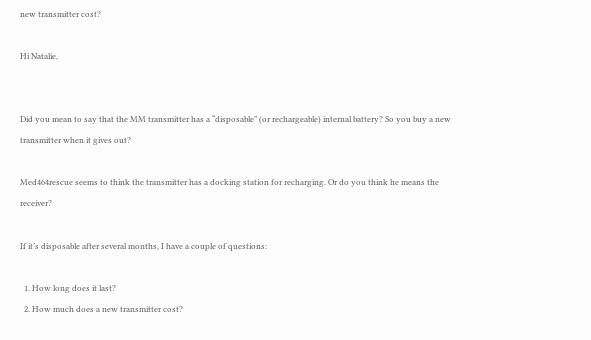new transmitter cost?

Hi Natalie,


Did you mean to say that the MM transmitter has a “disposable” (or rechargeable) internal battery? So you buy a new transmitter when it gives out?

Med464rescue seems to think the transmitter has a docking station for recharging. Or do you think he means the receiver?

If it’s disposable after several months, I have a couple of questions:

  1. How long does it last?
  2. How much does a new transmitter cost?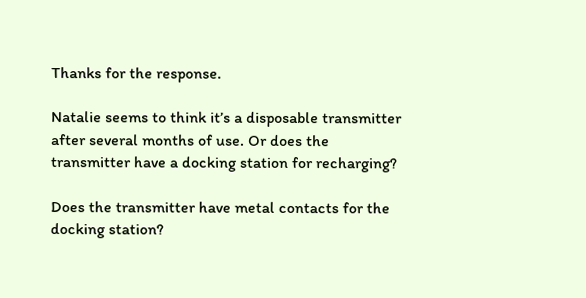Thanks for the response.

Natalie seems to think it’s a disposable transmitter after several months of use. Or does the transmitter have a docking station for recharging?

Does the transmitter have metal contacts for the docking station?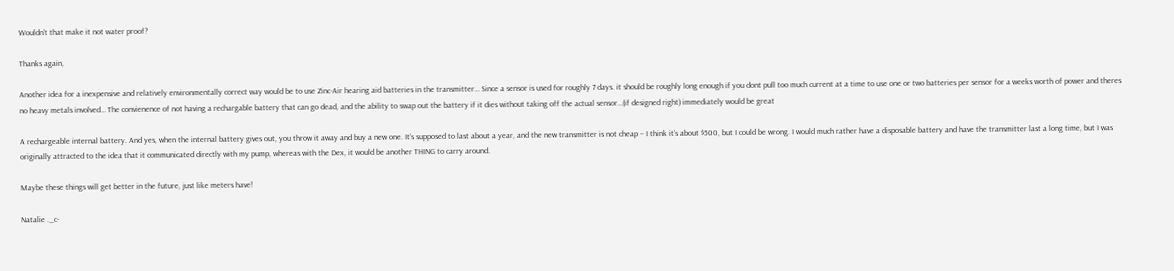Wouldn’t that make it not water proof?

Thanks again,

Another idea for a inexpensive and relatively environmentally correct way would be to use Zinc-Air hearing aid batteries in the transmitter… Since a sensor is used for roughly 7 days. it should be roughly long enough if you dont pull too much current at a time to use one or two batteries per sensor for a weeks worth of power and theres no heavy metals involved… The convienence of not having a rechargable battery that can go dead, and the ability to swap out the battery if it dies without taking off the actual sensor…(if designed right) immediately would be great

A rechargeable internal battery. And yes, when the internal battery gives out, you throw it away and buy a new one. It’s supposed to last about a year, and the new transmitter is not cheap – I think it’s about $500, but I could be wrong. I would much rather have a disposable battery and have the transmitter last a long time, but I was originally attracted to the idea that it communicated directly with my pump, whereas with the Dex, it would be another THING to carry around.

Maybe these things will get better in the future, just like meters have!

Natalie ._c-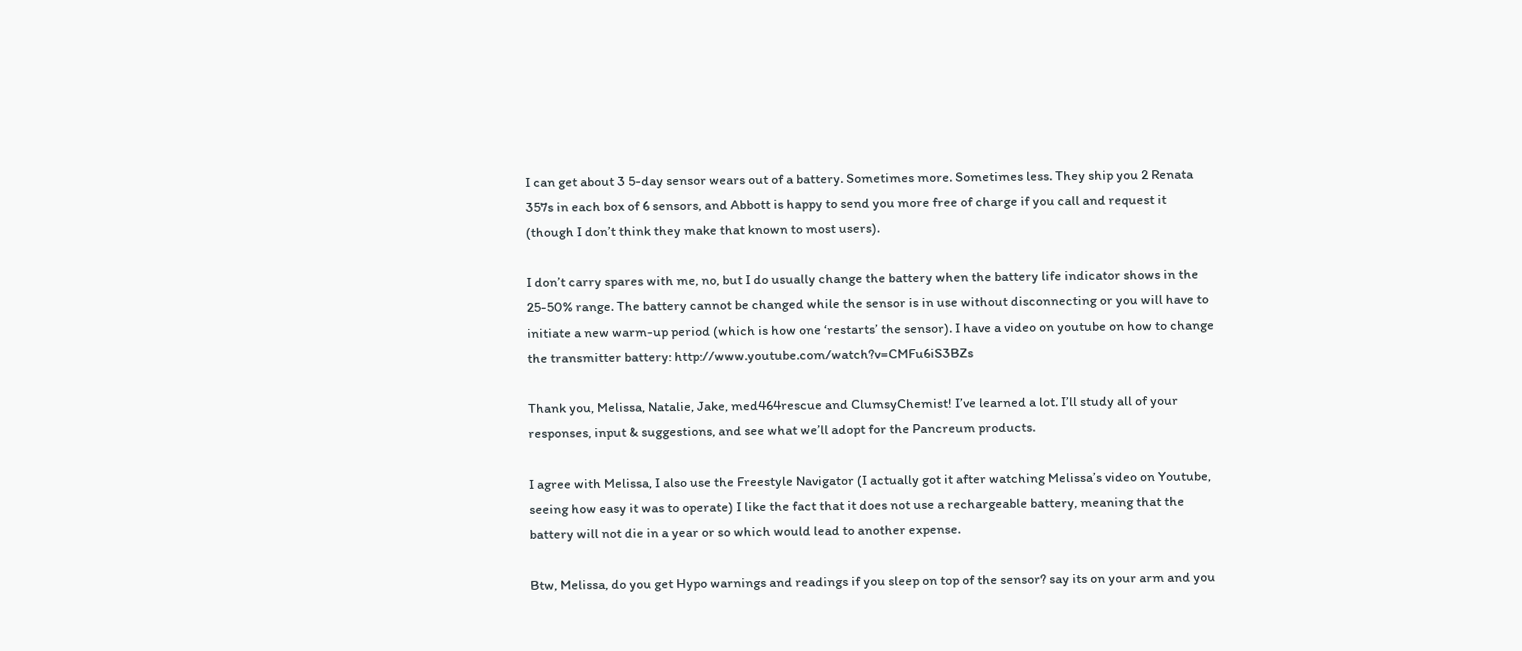I can get about 3 5-day sensor wears out of a battery. Sometimes more. Sometimes less. They ship you 2 Renata 357s in each box of 6 sensors, and Abbott is happy to send you more free of charge if you call and request it (though I don’t think they make that known to most users).

I don’t carry spares with me, no, but I do usually change the battery when the battery life indicator shows in the 25-50% range. The battery cannot be changed while the sensor is in use without disconnecting or you will have to initiate a new warm-up period (which is how one ‘restarts’ the sensor). I have a video on youtube on how to change the transmitter battery: http://www.youtube.com/watch?v=CMFu6iS3BZs

Thank you, Melissa, Natalie, Jake, med464rescue and ClumsyChemist! I’ve learned a lot. I’ll study all of your responses, input & suggestions, and see what we’ll adopt for the Pancreum products.

I agree with Melissa, I also use the Freestyle Navigator (I actually got it after watching Melissa’s video on Youtube, seeing how easy it was to operate) I like the fact that it does not use a rechargeable battery, meaning that the battery will not die in a year or so which would lead to another expense.

Btw, Melissa, do you get Hypo warnings and readings if you sleep on top of the sensor? say its on your arm and you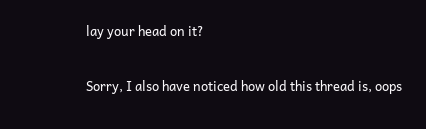lay your head on it?

Sorry, I also have noticed how old this thread is, oops